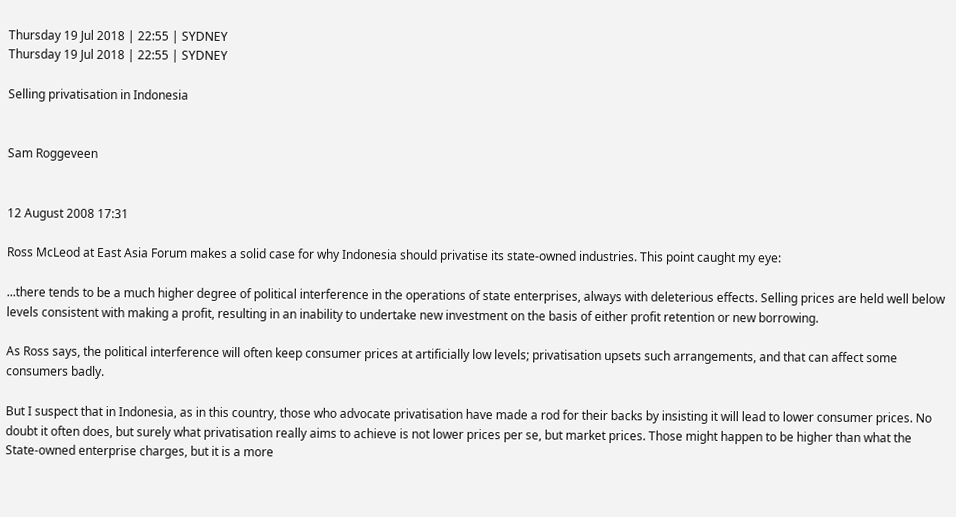Thursday 19 Jul 2018 | 22:55 | SYDNEY
Thursday 19 Jul 2018 | 22:55 | SYDNEY

Selling privatisation in Indonesia


Sam Roggeveen


12 August 2008 17:31

Ross McLeod at East Asia Forum makes a solid case for why Indonesia should privatise its state-owned industries. This point caught my eye:

...there tends to be a much higher degree of political interference in the operations of state enterprises, always with deleterious effects. Selling prices are held well below levels consistent with making a profit, resulting in an inability to undertake new investment on the basis of either profit retention or new borrowing.

As Ross says, the political interference will often keep consumer prices at artificially low levels; privatisation upsets such arrangements, and that can affect some consumers badly.

But I suspect that in Indonesia, as in this country, those who advocate privatisation have made a rod for their backs by insisting it will lead to lower consumer prices. No doubt it often does, but surely what privatisation really aims to achieve is not lower prices per se, but market prices. Those might happen to be higher than what the State-owned enterprise charges, but it is a more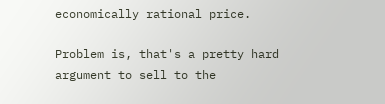economically rational price.

Problem is, that's a pretty hard argument to sell to the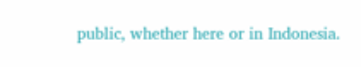public, whether here or in Indonesia.